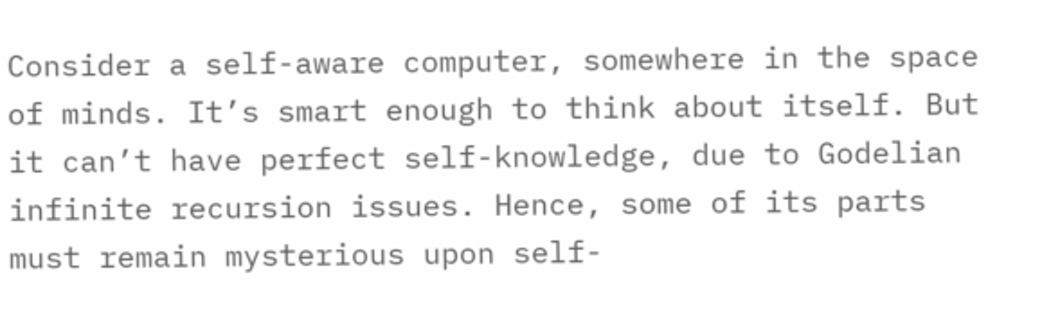Consider a self-aware computer, somewhere in the space of minds. It’s smart enough to think about itself. But it can’t have perfect self-knowledge, due to Godelian infinite recursion issues. Hence, some of its parts must remain mysterious upon self-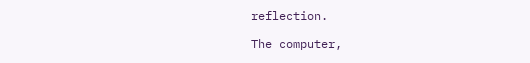reflection.

The computer,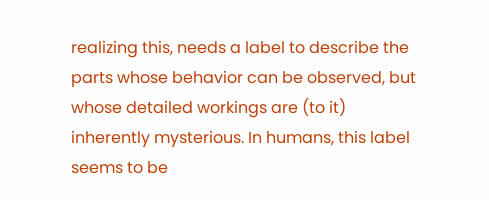realizing this, needs a label to describe the parts whose behavior can be observed, but whose detailed workings are (to it) inherently mysterious. In humans, this label seems to be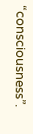“consciousness”.